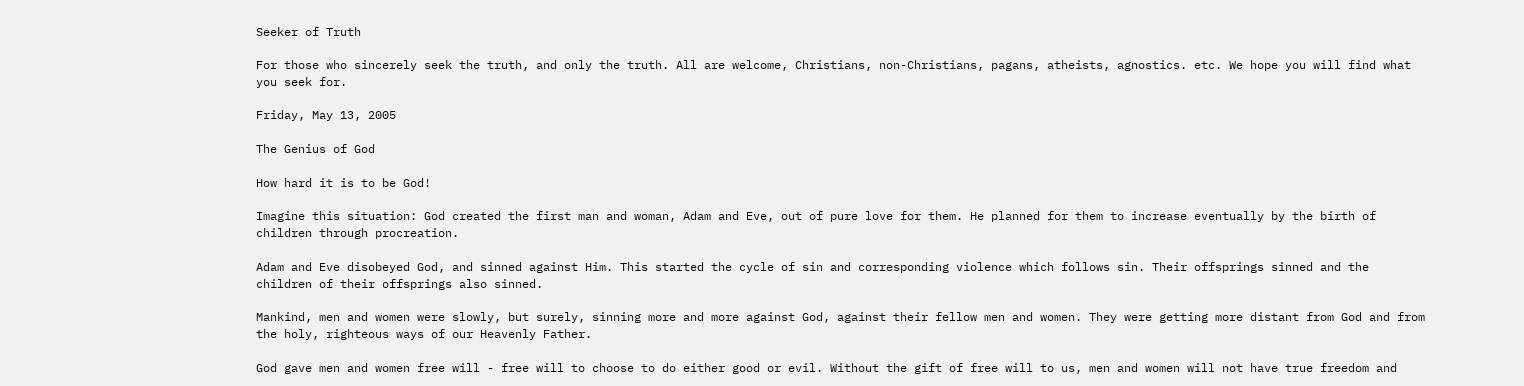Seeker of Truth

For those who sincerely seek the truth, and only the truth. All are welcome, Christians, non-Christians, pagans, atheists, agnostics. etc. We hope you will find what you seek for.

Friday, May 13, 2005

The Genius of God

How hard it is to be God!

Imagine this situation: God created the first man and woman, Adam and Eve, out of pure love for them. He planned for them to increase eventually by the birth of children through procreation.

Adam and Eve disobeyed God, and sinned against Him. This started the cycle of sin and corresponding violence which follows sin. Their offsprings sinned and the children of their offsprings also sinned.

Mankind, men and women were slowly, but surely, sinning more and more against God, against their fellow men and women. They were getting more distant from God and from the holy, righteous ways of our Heavenly Father.

God gave men and women free will - free will to choose to do either good or evil. Without the gift of free will to us, men and women will not have true freedom and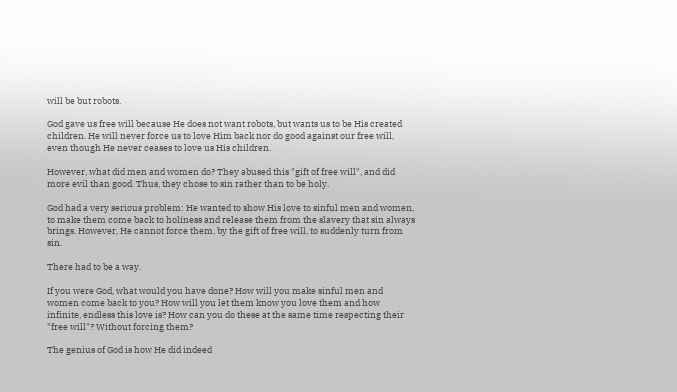will be but robots.

God gave us free will because He does not want robots, but wants us to be His created children. He will never force us to love Him back nor do good against our free will, even though He never ceases to love us His children.

However, what did men and women do? They abused this "gift of free will", and did more evil than good. Thus, they chose to sin rather than to be holy.

God had a very serious problem: He wanted to show His love to sinful men and women, to make them come back to holiness and release them from the slavery that sin always brings. However, He cannot force them, by the gift of free will, to suddenly turn from sin.

There had to be a way.

If you were God, what would you have done? How will you make sinful men and women come back to you? How will you let them know you love them and how infinite, endless this love is? How can you do these at the same time respecting their "free will"? Without forcing them?

The genius of God is how He did indeed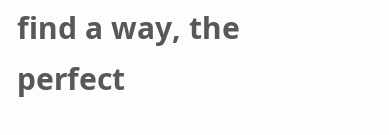find a way, the perfect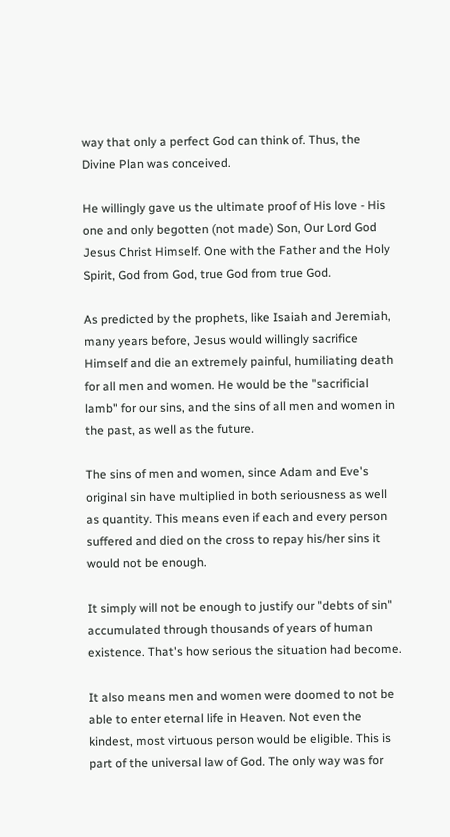way that only a perfect God can think of. Thus, the Divine Plan was conceived.

He willingly gave us the ultimate proof of His love - His one and only begotten (not made) Son, Our Lord God Jesus Christ Himself. One with the Father and the Holy Spirit, God from God, true God from true God.

As predicted by the prophets, like Isaiah and Jeremiah, many years before, Jesus would willingly sacrifice Himself and die an extremely painful, humiliating death for all men and women. He would be the "sacrificial lamb" for our sins, and the sins of all men and women in the past, as well as the future.

The sins of men and women, since Adam and Eve's original sin have multiplied in both seriousness as well as quantity. This means even if each and every person suffered and died on the cross to repay his/her sins it would not be enough.

It simply will not be enough to justify our "debts of sin" accumulated through thousands of years of human existence. That's how serious the situation had become.

It also means men and women were doomed to not be able to enter eternal life in Heaven. Not even the kindest, most virtuous person would be eligible. This is part of the universal law of God. The only way was for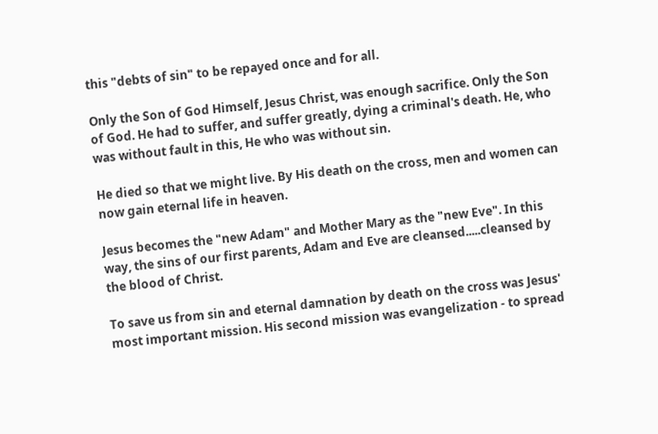this "debts of sin" to be repayed once and for all.

Only the Son of God Himself, Jesus Christ, was enough sacrifice. Only the Son of God. He had to suffer, and suffer greatly, dying a criminal's death. He, who was without fault in this, He who was without sin.

He died so that we might live. By His death on the cross, men and women can now gain eternal life in heaven.

Jesus becomes the "new Adam" and Mother Mary as the "new Eve". In this way, the sins of our first parents, Adam and Eve are cleansed.....cleansed by the blood of Christ.

To save us from sin and eternal damnation by death on the cross was Jesus' most important mission. His second mission was evangelization - to spread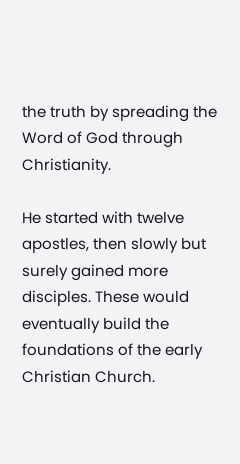the truth by spreading the Word of God through Christianity.

He started with twelve apostles, then slowly but surely gained more disciples. These would eventually build the foundations of the early Christian Church.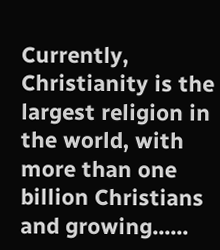Currently, Christianity is the largest religion in the world, with more than one billion Christians and growing......